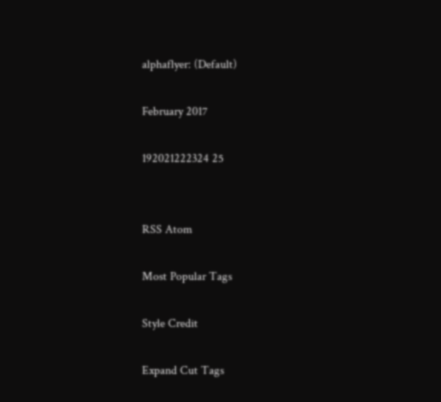alphaflyer: (Default)

February 2017

192021222324 25


RSS Atom

Most Popular Tags

Style Credit

Expand Cut Tags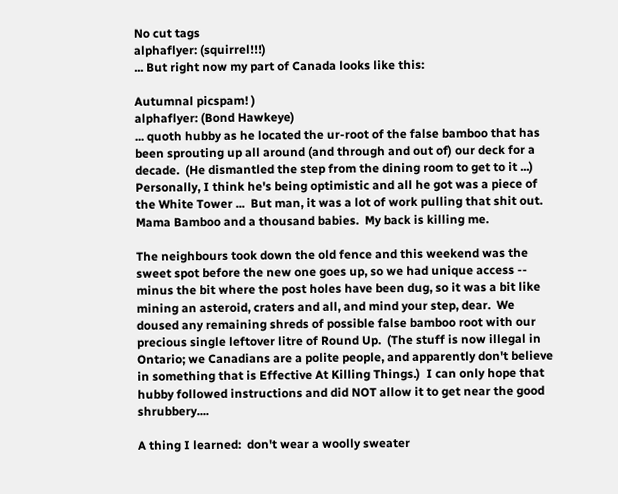No cut tags
alphaflyer: (squirrel!!!)
... But right now my part of Canada looks like this:

Autumnal picspam! )
alphaflyer: (Bond Hawkeye)
... quoth hubby as he located the ur-root of the false bamboo that has been sprouting up all around (and through and out of) our deck for a decade.  (He dismantled the step from the dining room to get to it ...)  Personally, I think he's being optimistic and all he got was a piece of the White Tower ...  But man, it was a lot of work pulling that shit out.  Mama Bamboo and a thousand babies.  My back is killing me.

The neighbours took down the old fence and this weekend was the sweet spot before the new one goes up, so we had unique access -- minus the bit where the post holes have been dug, so it was a bit like mining an asteroid, craters and all, and mind your step, dear.  We doused any remaining shreds of possible false bamboo root with our precious single leftover litre of Round Up.  (The stuff is now illegal in Ontario; we Canadians are a polite people, and apparently don't believe in something that is Effective At Killing Things.)  I can only hope that hubby followed instructions and did NOT allow it to get near the good shrubbery....

A thing I learned:  don't wear a woolly sweater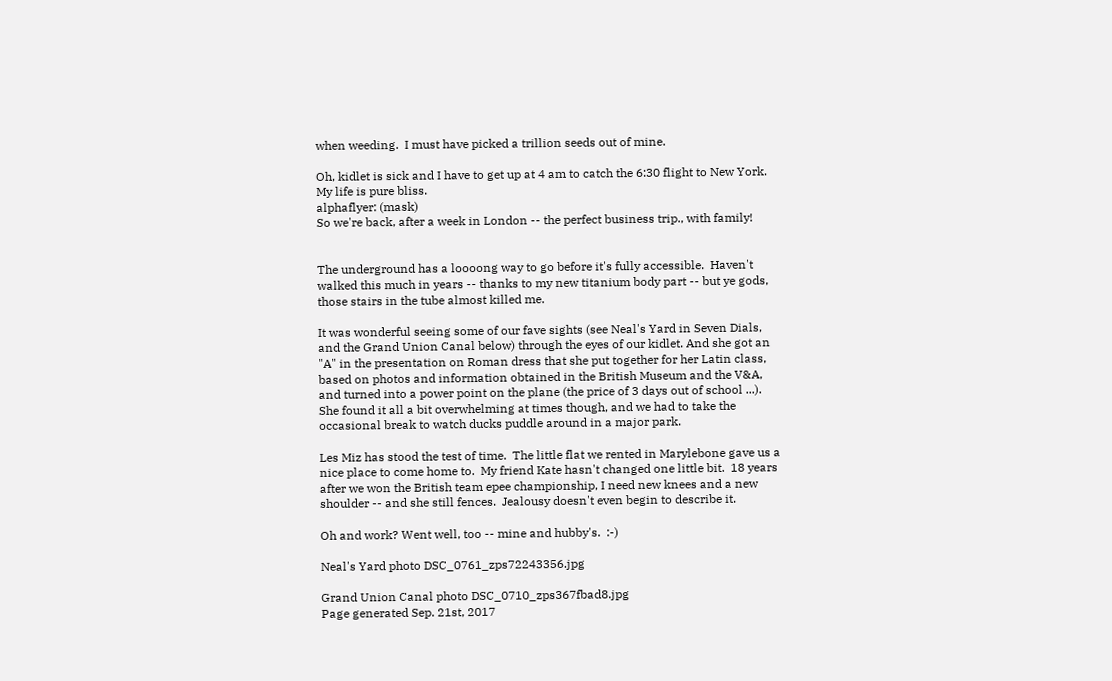when weeding.  I must have picked a trillion seeds out of mine.

Oh, kidlet is sick and I have to get up at 4 am to catch the 6:30 flight to New York.  My life is pure bliss.
alphaflyer: (mask)
So we're back, after a week in London -- the perfect business trip., with family!


The underground has a loooong way to go before it's fully accessible.  Haven't walked this much in years -- thanks to my new titanium body part -- but ye gods, those stairs in the tube almost killed me.

It was wonderful seeing some of our fave sights (see Neal's Yard in Seven Dials, and the Grand Union Canal below) through the eyes of our kidlet. And she got an "A" in the presentation on Roman dress that she put together for her Latin class, based on photos and information obtained in the British Museum and the V&A, and turned into a power point on the plane (the price of 3 days out of school ...). She found it all a bit overwhelming at times though, and we had to take the occasional break to watch ducks puddle around in a major park.

Les Miz has stood the test of time.  The little flat we rented in Marylebone gave us a nice place to come home to.  My friend Kate hasn't changed one little bit.  18 years after we won the British team epee championship, I need new knees and a new shoulder -- and she still fences.  Jealousy doesn't even begin to describe it.

Oh and work? Went well, too -- mine and hubby's.  :-)

Neal's Yard photo DSC_0761_zps72243356.jpg

Grand Union Canal photo DSC_0710_zps367fbad8.jpg
Page generated Sep. 21st, 2017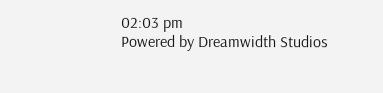02:03 pm
Powered by Dreamwidth Studios